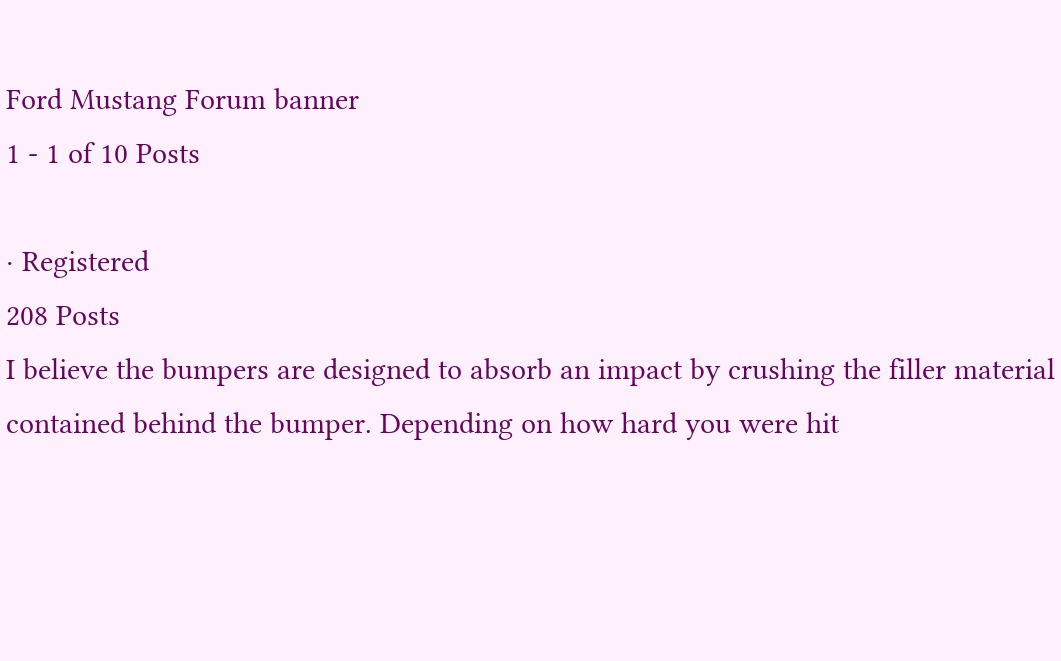Ford Mustang Forum banner
1 - 1 of 10 Posts

· Registered
208 Posts
I believe the bumpers are designed to absorb an impact by crushing the filler material contained behind the bumper. Depending on how hard you were hit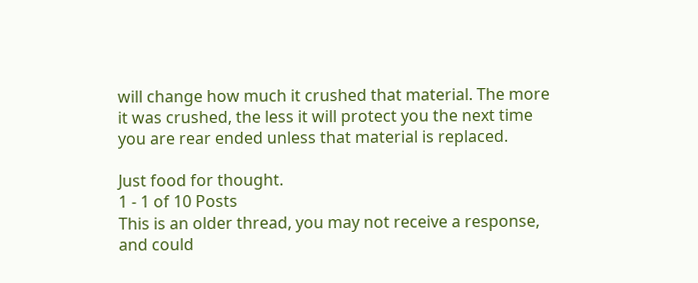will change how much it crushed that material. The more it was crushed, the less it will protect you the next time you are rear ended unless that material is replaced.

Just food for thought.
1 - 1 of 10 Posts
This is an older thread, you may not receive a response, and could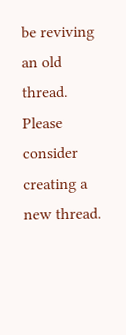be reviving an old thread. Please consider creating a new thread.